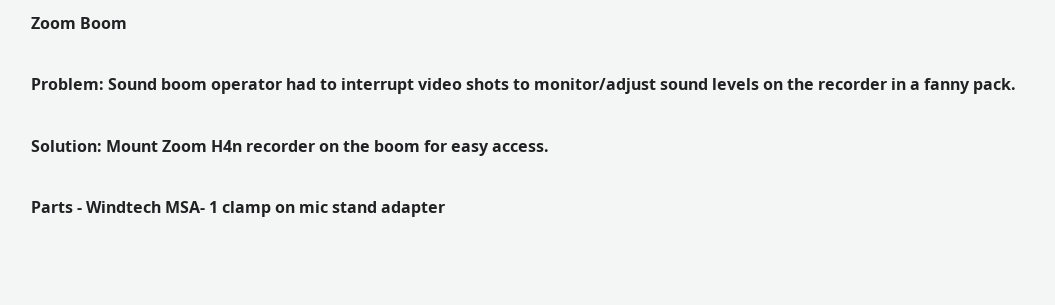Zoom Boom

Problem: Sound boom operator had to interrupt video shots to monitor/adjust sound levels on the recorder in a fanny pack.

Solution: Mount Zoom H4n recorder on the boom for easy access.

Parts - Windtech MSA- 1 clamp on mic stand adapter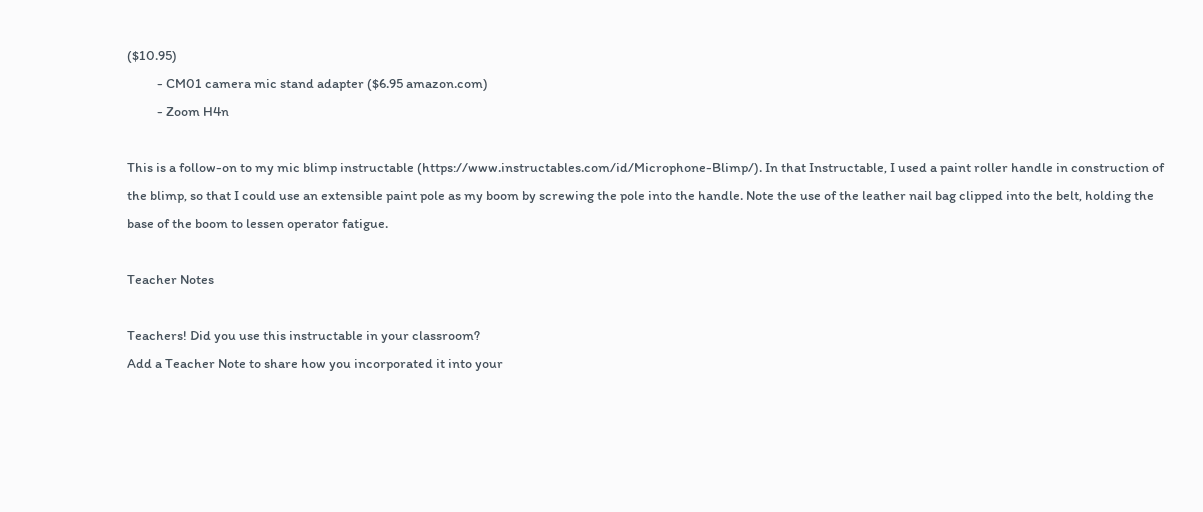($10.95)
          - CM01 camera mic stand adapter ($6.95 amazon.com)
          - Zoom H4n

This is a follow-on to my mic blimp instructable (https://www.instructables.com/id/Microphone-Blimp/). In that Instructable, I used a paint roller handle in construction of the blimp, so that I could use an extensible paint pole as my boom by screwing the pole into the handle. Note the use of the leather nail bag clipped into the belt, holding the base of the boom to lessen operator fatigue.

Teacher Notes

Teachers! Did you use this instructable in your classroom?
Add a Teacher Note to share how you incorporated it into your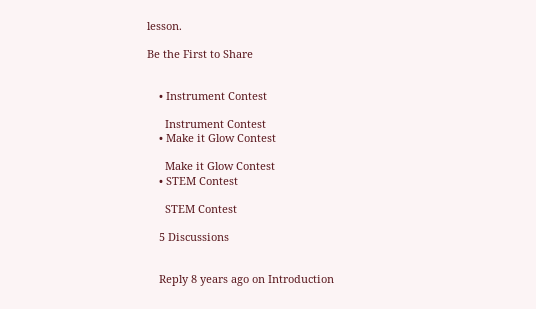lesson.

Be the First to Share


    • Instrument Contest

      Instrument Contest
    • Make it Glow Contest

      Make it Glow Contest
    • STEM Contest

      STEM Contest

    5 Discussions


    Reply 8 years ago on Introduction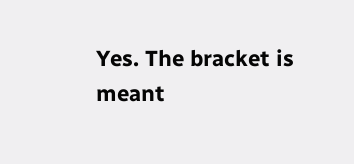Yes. The bracket is meant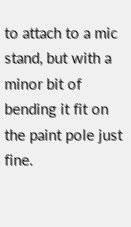to attach to a mic stand, but with a minor bit of bending it fit on the paint pole just fine.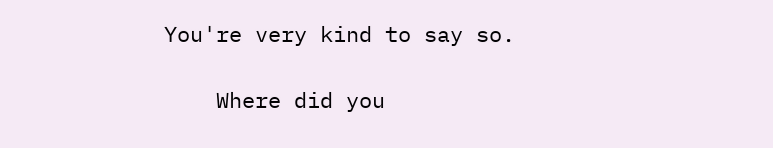You're very kind to say so.

    Where did you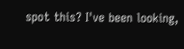spot this? I've been looking,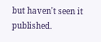but haven't seen it published.